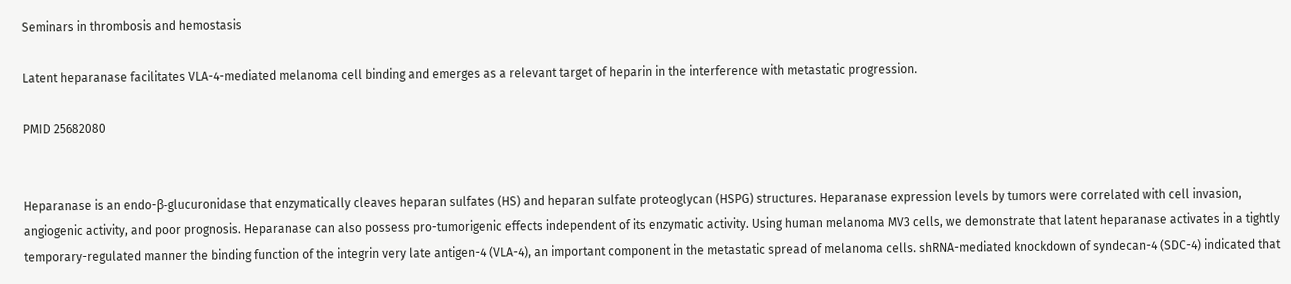Seminars in thrombosis and hemostasis

Latent heparanase facilitates VLA-4-mediated melanoma cell binding and emerges as a relevant target of heparin in the interference with metastatic progression.

PMID 25682080


Heparanase is an endo-β-glucuronidase that enzymatically cleaves heparan sulfates (HS) and heparan sulfate proteoglycan (HSPG) structures. Heparanase expression levels by tumors were correlated with cell invasion, angiogenic activity, and poor prognosis. Heparanase can also possess pro-tumorigenic effects independent of its enzymatic activity. Using human melanoma MV3 cells, we demonstrate that latent heparanase activates in a tightly temporary-regulated manner the binding function of the integrin very late antigen-4 (VLA-4), an important component in the metastatic spread of melanoma cells. shRNA-mediated knockdown of syndecan-4 (SDC-4) indicated that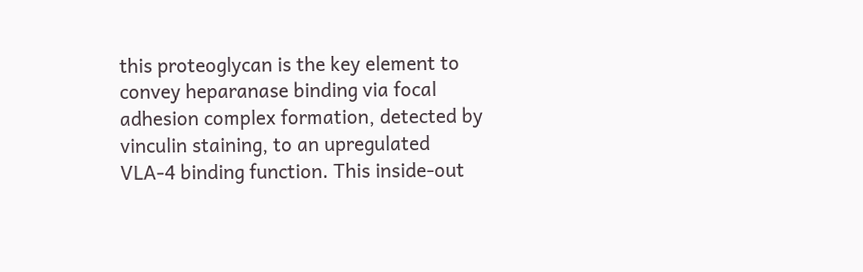this proteoglycan is the key element to convey heparanase binding via focal adhesion complex formation, detected by vinculin staining, to an upregulated VLA-4 binding function. This inside-out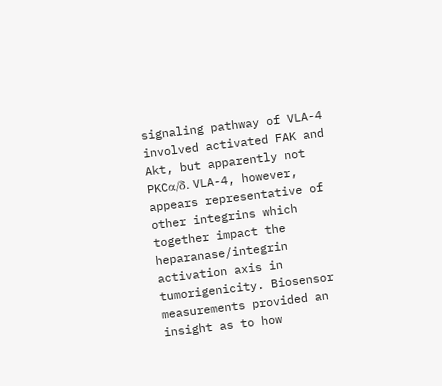signaling pathway of VLA-4 involved activated FAK and Akt, but apparently not PKCα/δ. VLA-4, however, appears representative of other integrins which together impact the heparanase/integrin activation axis in tumorigenicity. Biosensor measurements provided an insight as to how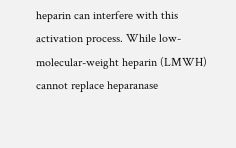heparin can interfere with this activation process. While low-molecular-weight heparin (LMWH) cannot replace heparanase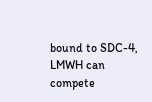bound to SDC-4, LMWH can compete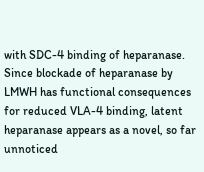with SDC-4 binding of heparanase. Since blockade of heparanase by LMWH has functional consequences for reduced VLA-4 binding, latent heparanase appears as a novel, so far unnoticed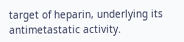target of heparin, underlying its antimetastatic activity.